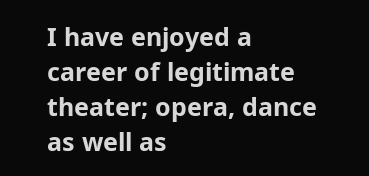I have enjoyed a career of legitimate theater; opera, dance as well as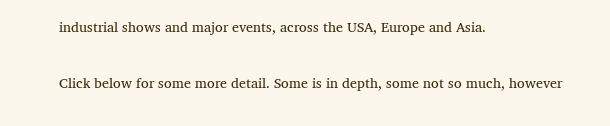industrial shows and major events, across the USA, Europe and Asia.

Click below for some more detail. Some is in depth, some not so much, however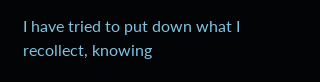I have tried to put down what I recollect, knowing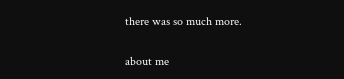there was so much more.

about me